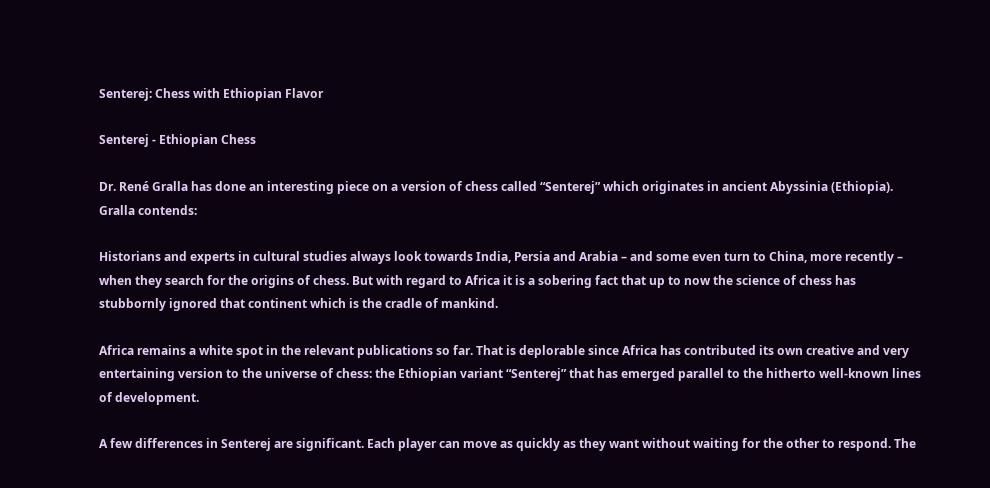Senterej: Chess with Ethiopian Flavor

Senterej - Ethiopian Chess

Dr. René Gralla has done an interesting piece on a version of chess called “Senterej” which originates in ancient Abyssinia (Ethiopia). Gralla contends:

Historians and experts in cultural studies always look towards India, Persia and Arabia – and some even turn to China, more recently – when they search for the origins of chess. But with regard to Africa it is a sobering fact that up to now the science of chess has stubbornly ignored that continent which is the cradle of mankind.

Africa remains a white spot in the relevant publications so far. That is deplorable since Africa has contributed its own creative and very entertaining version to the universe of chess: the Ethiopian variant “Senterej” that has emerged parallel to the hitherto well-known lines of development.

A few differences in Senterej are significant. Each player can move as quickly as they want without waiting for the other to respond. The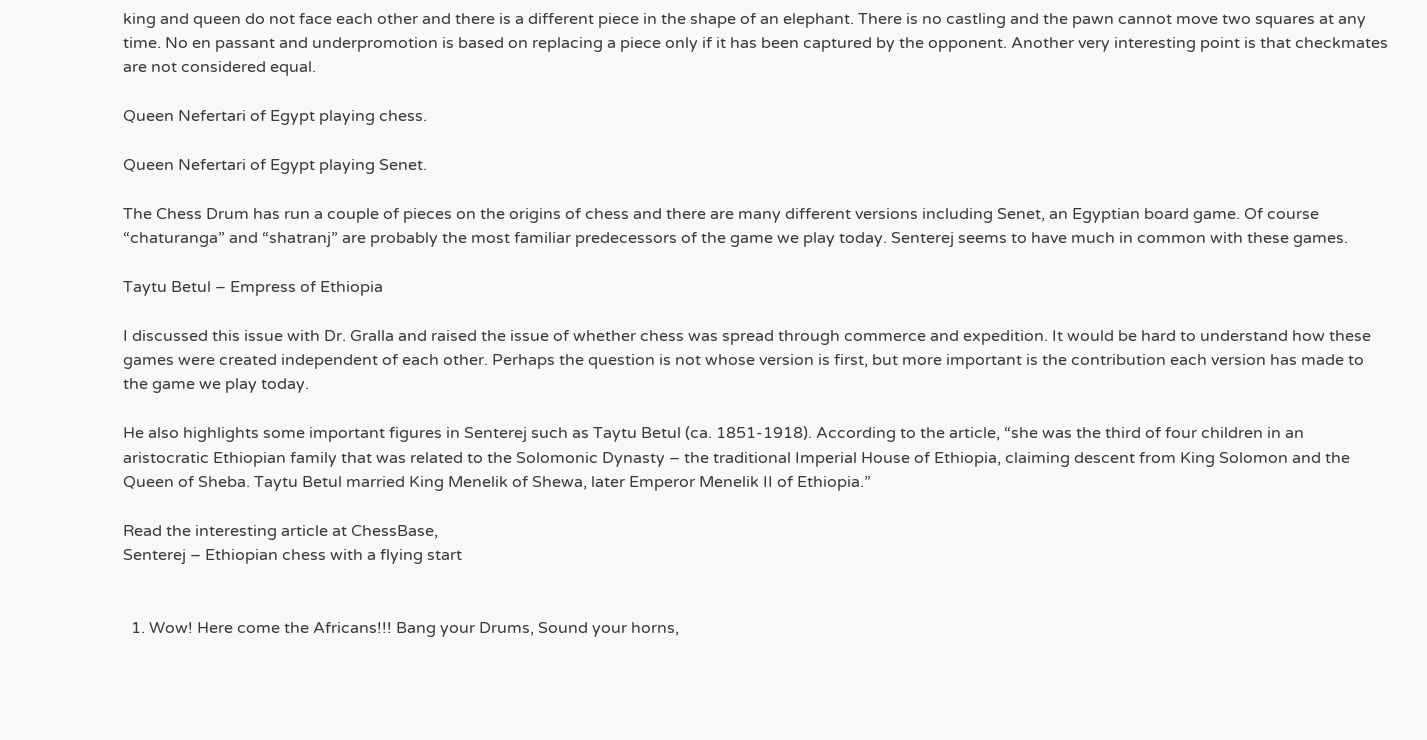king and queen do not face each other and there is a different piece in the shape of an elephant. There is no castling and the pawn cannot move two squares at any time. No en passant and underpromotion is based on replacing a piece only if it has been captured by the opponent. Another very interesting point is that checkmates are not considered equal.

Queen Nefertari of Egypt playing chess.

Queen Nefertari of Egypt playing Senet.

The Chess Drum has run a couple of pieces on the origins of chess and there are many different versions including Senet, an Egyptian board game. Of course “chaturanga” and “shatranj” are probably the most familiar predecessors of the game we play today. Senterej seems to have much in common with these games.

Taytu Betul – Empress of Ethiopia

I discussed this issue with Dr. Gralla and raised the issue of whether chess was spread through commerce and expedition. It would be hard to understand how these games were created independent of each other. Perhaps the question is not whose version is first, but more important is the contribution each version has made to the game we play today.

He also highlights some important figures in Senterej such as Taytu Betul (ca. 1851-1918). According to the article, “she was the third of four children in an aristocratic Ethiopian family that was related to the Solomonic Dynasty – the traditional Imperial House of Ethiopia, claiming descent from King Solomon and the Queen of Sheba. Taytu Betul married King Menelik of Shewa, later Emperor Menelik II of Ethiopia.”

Read the interesting article at ChessBase,
Senterej – Ethiopian chess with a flying start


  1. Wow! Here come the Africans!!! Bang your Drums, Sound your horns,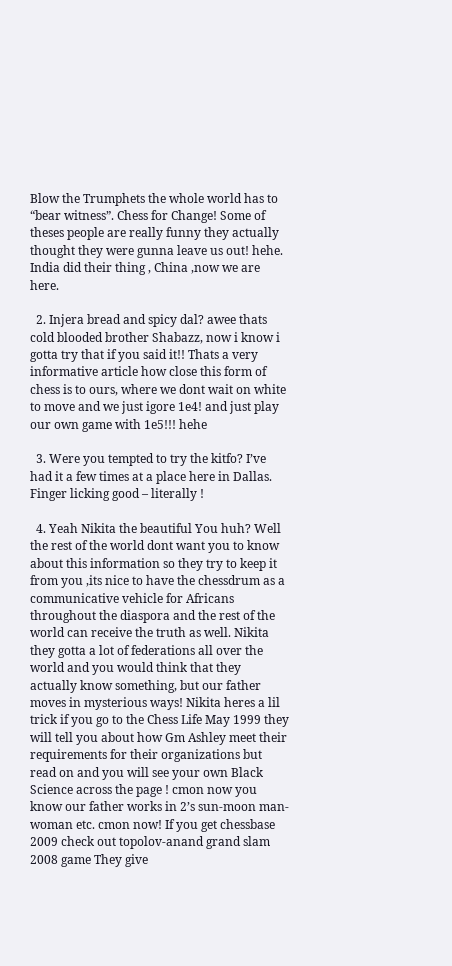Blow the Trumphets the whole world has to “bear witness”. Chess for Change! Some of theses people are really funny they actually thought they were gunna leave us out! hehe. India did their thing , China ,now we are here.

  2. Injera bread and spicy dal? awee thats cold blooded brother Shabazz, now i know i gotta try that if you said it!! Thats a very informative article how close this form of chess is to ours, where we dont wait on white to move and we just igore 1e4! and just play our own game with 1e5!!! hehe

  3. Were you tempted to try the kitfo? I’ve had it a few times at a place here in Dallas. Finger licking good – literally !

  4. Yeah Nikita the beautiful You huh? Well the rest of the world dont want you to know about this information so they try to keep it from you ,its nice to have the chessdrum as a communicative vehicle for Africans throughout the diaspora and the rest of the world can receive the truth as well. Nikita they gotta a lot of federations all over the world and you would think that they actually know something, but our father moves in mysterious ways! Nikita heres a lil trick if you go to the Chess Life May 1999 they will tell you about how Gm Ashley meet their requirements for their organizations but read on and you will see your own Black Science across the page ! cmon now you know our father works in 2’s sun-moon man-woman etc. cmon now! If you get chessbase 2009 check out topolov-anand grand slam 2008 game They give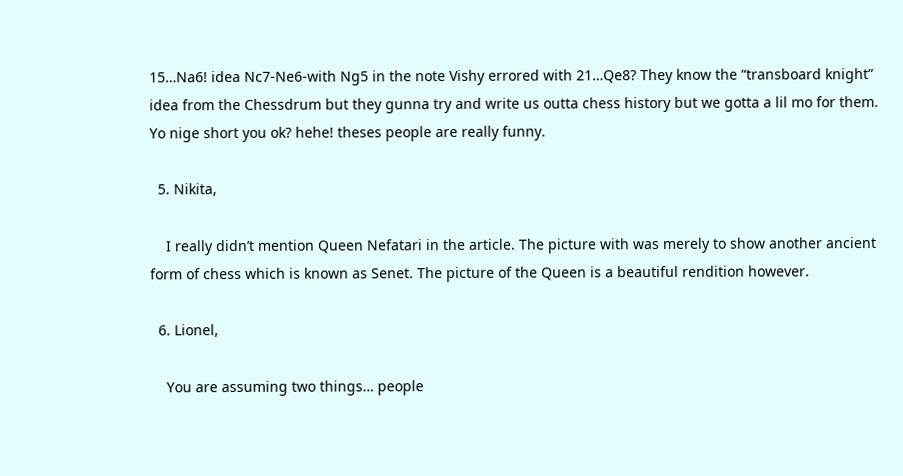15…Na6! idea Nc7-Ne6-with Ng5 in the note Vishy errored with 21…Qe8? They know the “transboard knight” idea from the Chessdrum but they gunna try and write us outta chess history but we gotta a lil mo for them. Yo nige short you ok? hehe! theses people are really funny.

  5. Nikita,

    I really didn’t mention Queen Nefatari in the article. The picture with was merely to show another ancient form of chess which is known as Senet. The picture of the Queen is a beautiful rendition however.

  6. Lionel,

    You are assuming two things… people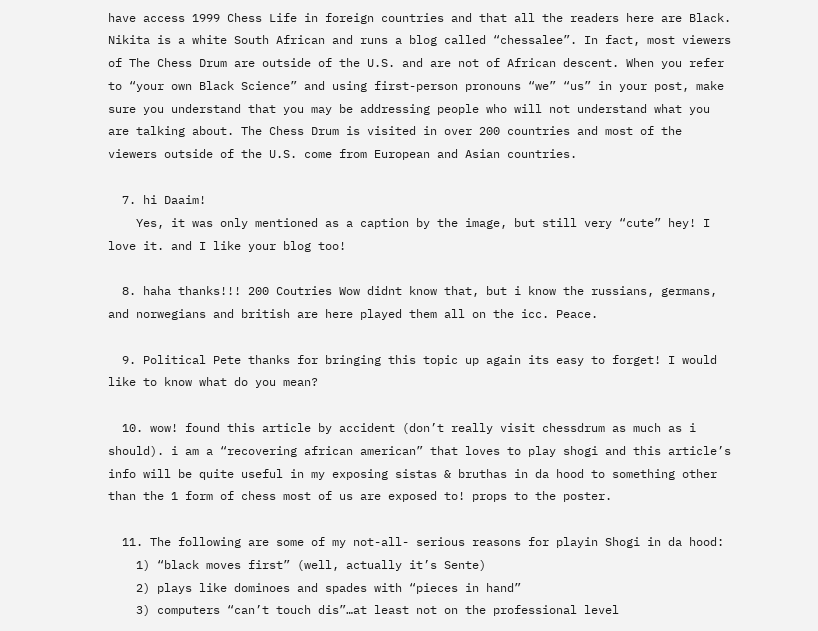have access 1999 Chess Life in foreign countries and that all the readers here are Black. Nikita is a white South African and runs a blog called “chessalee”. In fact, most viewers of The Chess Drum are outside of the U.S. and are not of African descent. When you refer to “your own Black Science” and using first-person pronouns “we” “us” in your post, make sure you understand that you may be addressing people who will not understand what you are talking about. The Chess Drum is visited in over 200 countries and most of the viewers outside of the U.S. come from European and Asian countries.

  7. hi Daaim!
    Yes, it was only mentioned as a caption by the image, but still very “cute” hey! I love it. and I like your blog too!

  8. haha thanks!!! 200 Coutries Wow didnt know that, but i know the russians, germans, and norwegians and british are here played them all on the icc. Peace.

  9. Political Pete thanks for bringing this topic up again its easy to forget! I would like to know what do you mean?

  10. wow! found this article by accident (don’t really visit chessdrum as much as i should). i am a “recovering african american” that loves to play shogi and this article’s info will be quite useful in my exposing sistas & bruthas in da hood to something other than the 1 form of chess most of us are exposed to! props to the poster.

  11. The following are some of my not-all- serious reasons for playin Shogi in da hood:
    1) “black moves first” (well, actually it’s Sente)
    2) plays like dominoes and spades with “pieces in hand”
    3) computers “can’t touch dis”…at least not on the professional level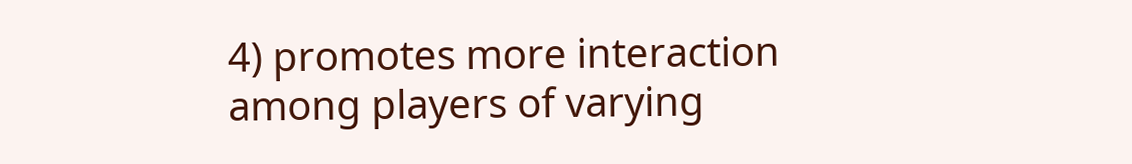4) promotes more interaction among players of varying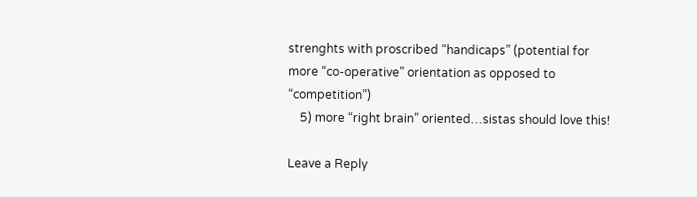strenghts with proscribed “handicaps” (potential for more “co-operative” orientation as opposed to “competition”)
    5) more “right brain” oriented…sistas should love this!

Leave a Reply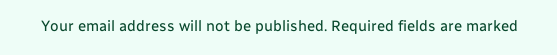Your email address will not be published. Required fields are marked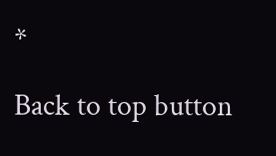*

Back to top button